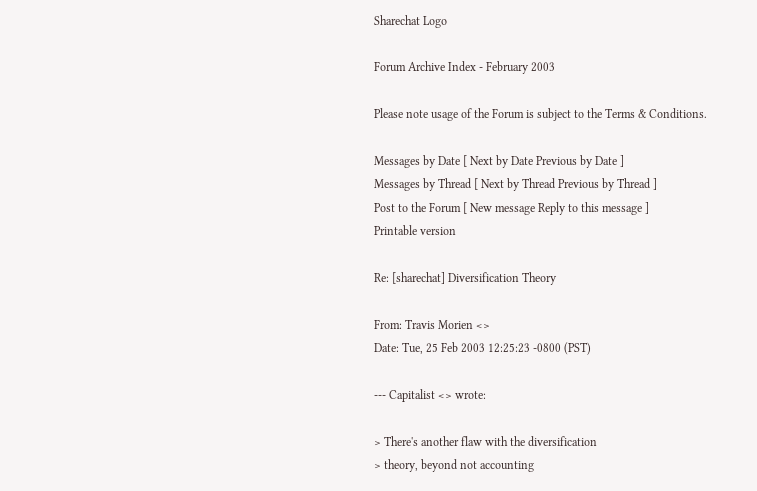Sharechat Logo

Forum Archive Index - February 2003

Please note usage of the Forum is subject to the Terms & Conditions.

Messages by Date [ Next by Date Previous by Date ]
Messages by Thread [ Next by Thread Previous by Thread ]
Post to the Forum [ New message Reply to this message ]
Printable version

Re: [sharechat] Diversification Theory

From: Travis Morien <>
Date: Tue, 25 Feb 2003 12:25:23 -0800 (PST)

--- Capitalist <> wrote:

> There's another flaw with the diversification
> theory, beyond not accounting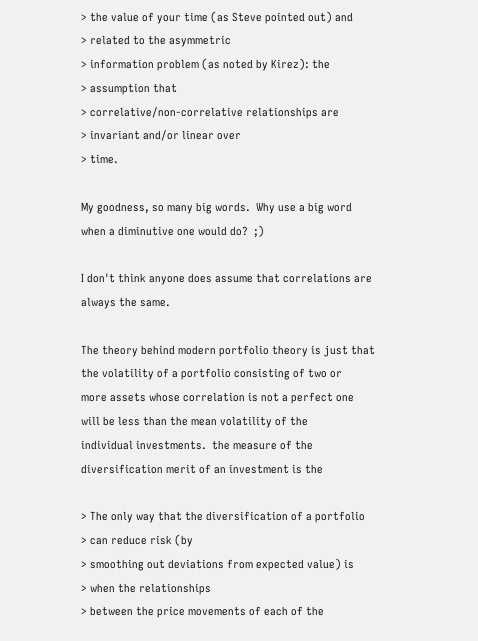> the value of your time (as Steve pointed out) and
> related to the asymmetric
> information problem (as noted by Kirez): the
> assumption that
> correlative/non-correlative relationships are
> invariant and/or linear over
> time.

My goodness, so many big words.  Why use a big word
when a diminutive one would do?  ;)

I don't think anyone does assume that correlations are
always the same.

The theory behind modern portfolio theory is just that
the volatility of a portfolio consisting of two or
more assets whose correlation is not a perfect one
will be less than the mean volatility of the
individual investments.  the measure of the
diversification merit of an investment is the

> The only way that the diversification of a portfolio
> can reduce risk (by
> smoothing out deviations from expected value) is
> when the relationships
> between the price movements of each of the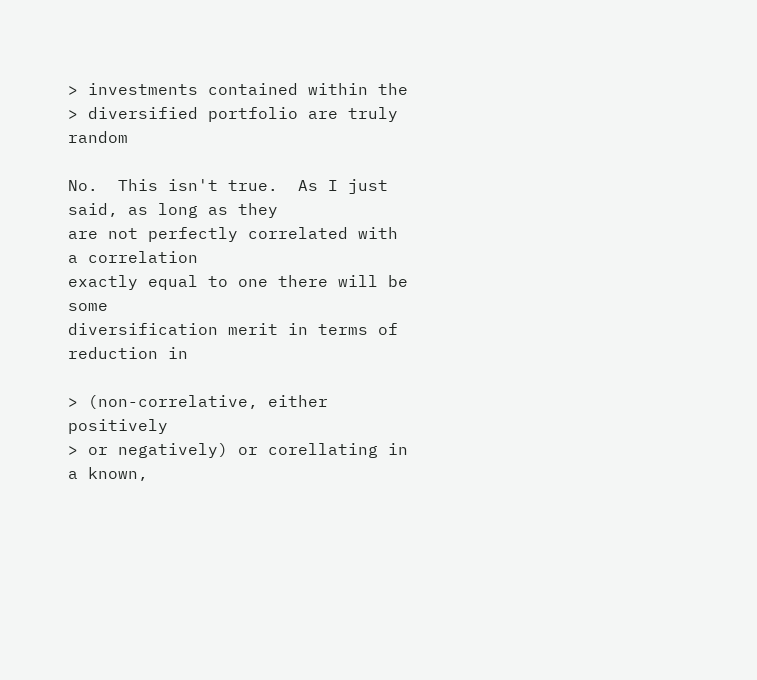> investments contained within the
> diversified portfolio are truly random

No.  This isn't true.  As I just said, as long as they
are not perfectly correlated with a correlation
exactly equal to one there will be some
diversification merit in terms of reduction in

> (non-correlative, either positively
> or negatively) or corellating in a known,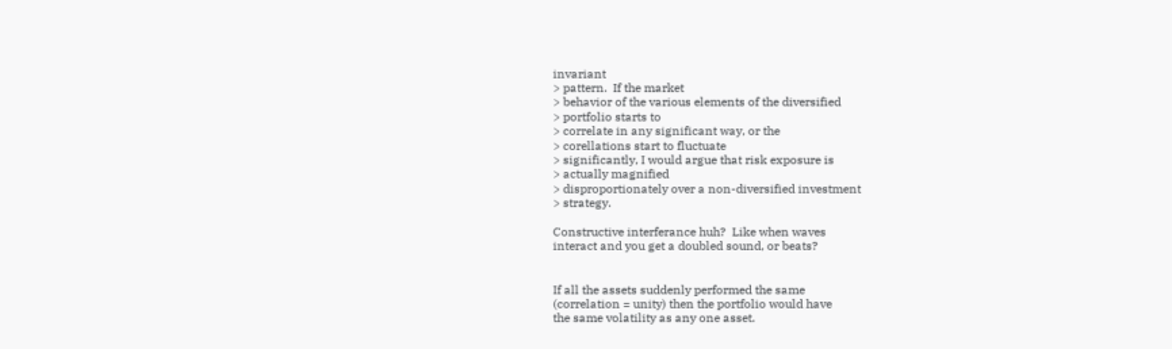invariant
> pattern.  If the market
> behavior of the various elements of the diversified
> portfolio starts to
> correlate in any significant way, or the
> corellations start to fluctuate
> significantly, I would argue that risk exposure is
> actually magnified
> disproportionately over a non-diversified investment
> strategy.

Constructive interferance huh?  Like when waves
interact and you get a doubled sound, or beats?


If all the assets suddenly performed the same
(correlation = unity) then the portfolio would have
the same volatility as any one asset.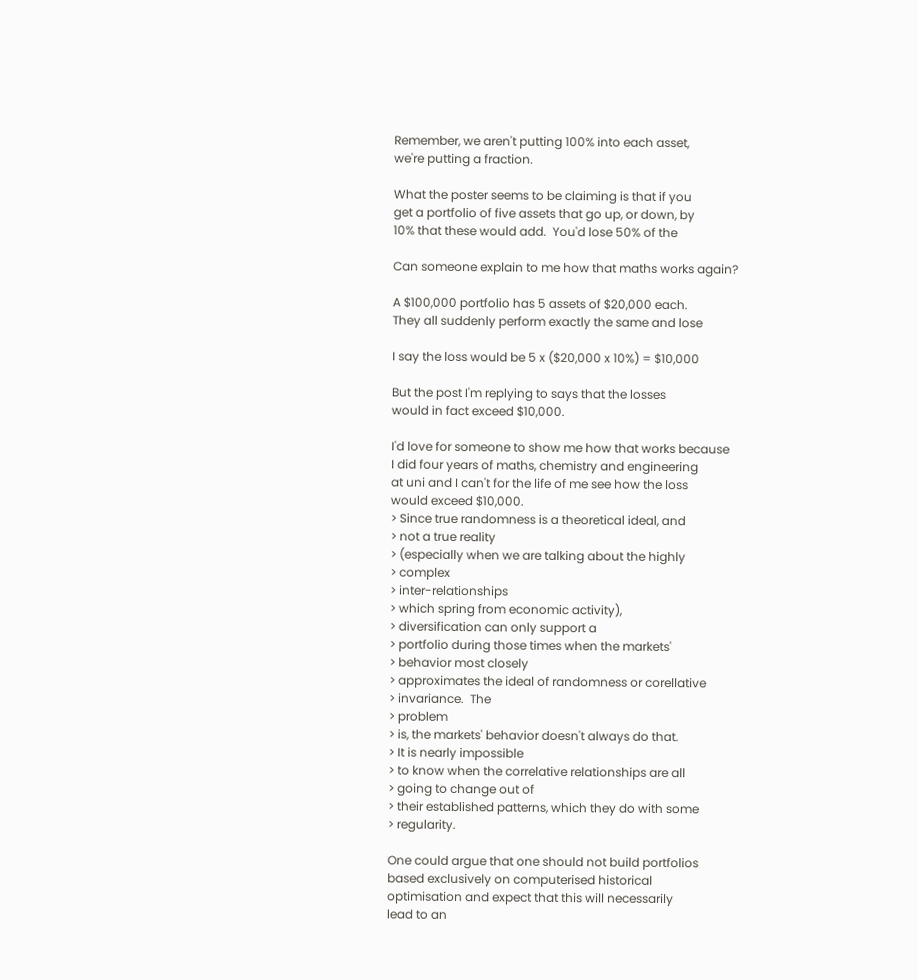Remember, we aren't putting 100% into each asset,
we're putting a fraction.

What the poster seems to be claiming is that if you
get a portfolio of five assets that go up, or down, by
10% that these would add.  You'd lose 50% of the

Can someone explain to me how that maths works again?

A $100,000 portfolio has 5 assets of $20,000 each.
They all suddenly perform exactly the same and lose

I say the loss would be 5 x ($20,000 x 10%) = $10,000

But the post I'm replying to says that the losses
would in fact exceed $10,000.

I'd love for someone to show me how that works because
I did four years of maths, chemistry and engineering
at uni and I can't for the life of me see how the loss
would exceed $10,000.
> Since true randomness is a theoretical ideal, and
> not a true reality
> (especially when we are talking about the highly
> complex
> inter-relationships
> which spring from economic activity),
> diversification can only support a
> portfolio during those times when the markets'
> behavior most closely
> approximates the ideal of randomness or corellative
> invariance.  The
> problem
> is, the markets' behavior doesn't always do that.
> It is nearly impossible
> to know when the correlative relationships are all
> going to change out of
> their established patterns, which they do with some
> regularity.

One could argue that one should not build portfolios
based exclusively on computerised historical
optimisation and expect that this will necessarily
lead to an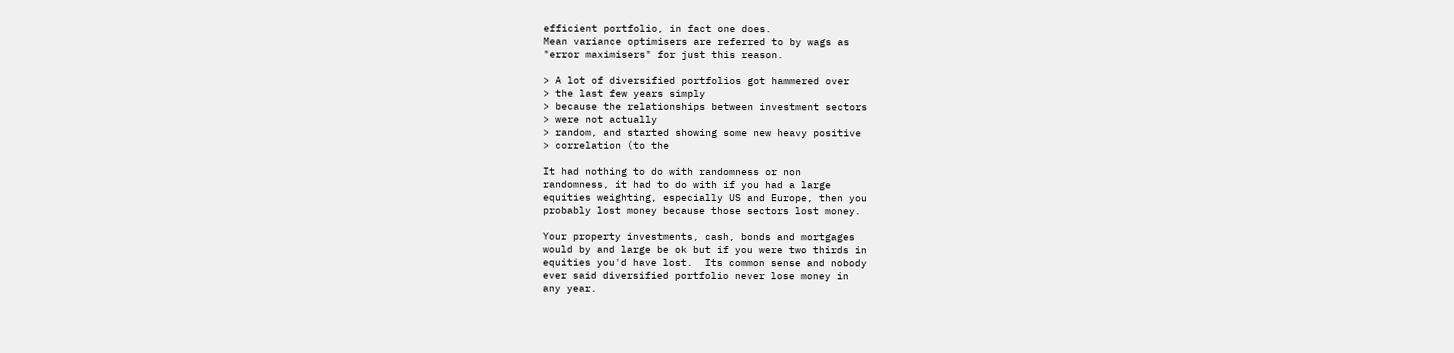efficient portfolio, in fact one does.
Mean variance optimisers are referred to by wags as
"error maximisers" for just this reason.

> A lot of diversified portfolios got hammered over
> the last few years simply
> because the relationships between investment sectors
> were not actually
> random, and started showing some new heavy positive
> correlation (to the

It had nothing to do with randomness or non
randomness, it had to do with if you had a large
equities weighting, especially US and Europe, then you
probably lost money because those sectors lost money.

Your property investments, cash, bonds and mortgages
would by and large be ok but if you were two thirds in
equities you'd have lost.  Its common sense and nobody
ever said diversified portfolio never lose money in
any year.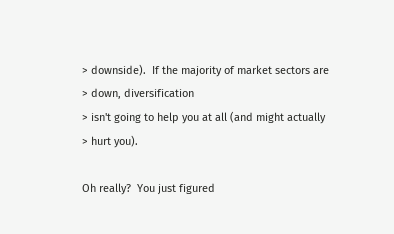> downside).  If the majority of market sectors are
> down, diversification
> isn't going to help you at all (and might actually
> hurt you).

Oh really?  You just figured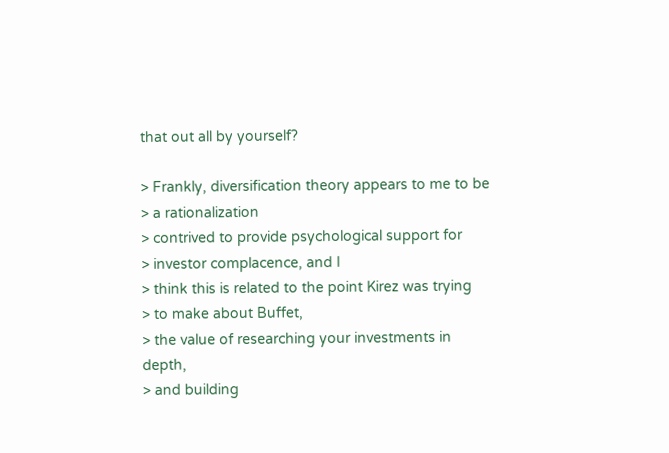that out all by yourself?

> Frankly, diversification theory appears to me to be
> a rationalization
> contrived to provide psychological support for
> investor complacence, and I
> think this is related to the point Kirez was trying
> to make about Buffet,
> the value of researching your investments in depth,
> and building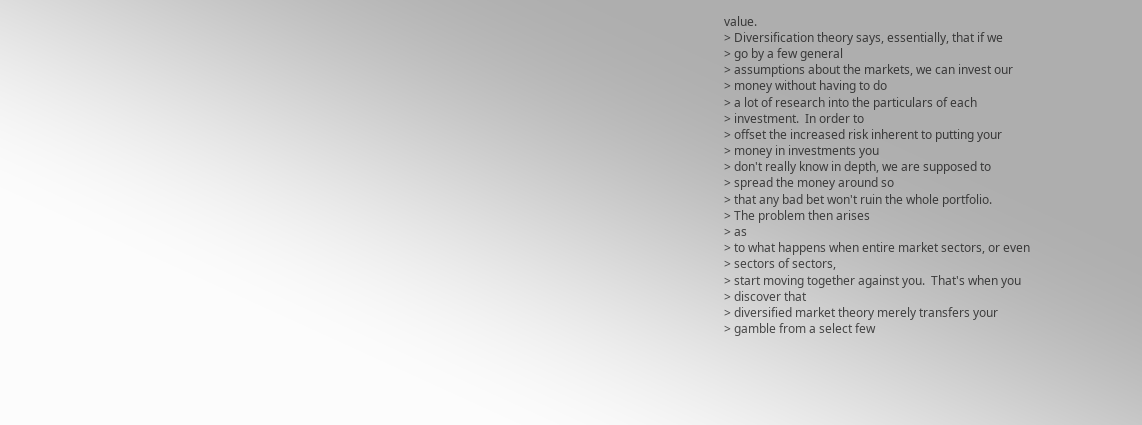value.
> Diversification theory says, essentially, that if we
> go by a few general
> assumptions about the markets, we can invest our
> money without having to do
> a lot of research into the particulars of each
> investment.  In order to
> offset the increased risk inherent to putting your
> money in investments you
> don't really know in depth, we are supposed to
> spread the money around so
> that any bad bet won't ruin the whole portfolio.
> The problem then arises
> as
> to what happens when entire market sectors, or even
> sectors of sectors,
> start moving together against you.  That's when you
> discover that
> diversified market theory merely transfers your
> gamble from a select few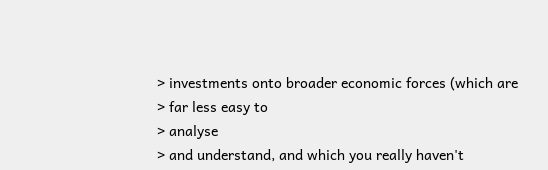> investments onto broader economic forces (which are
> far less easy to
> analyse
> and understand, and which you really haven't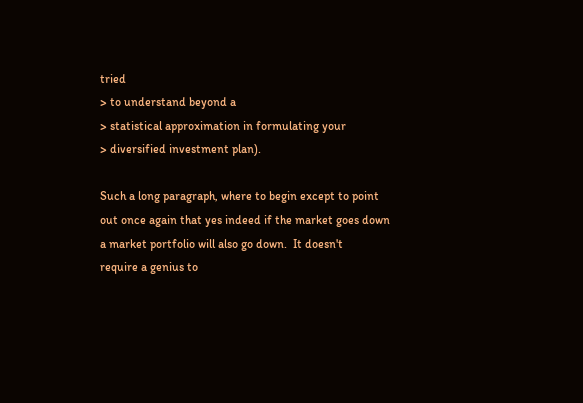tried
> to understand beyond a
> statistical approximation in formulating your
> diversified investment plan).

Such a long paragraph, where to begin except to point
out once again that yes indeed if the market goes down
a market portfolio will also go down.  It doesn't
require a genius to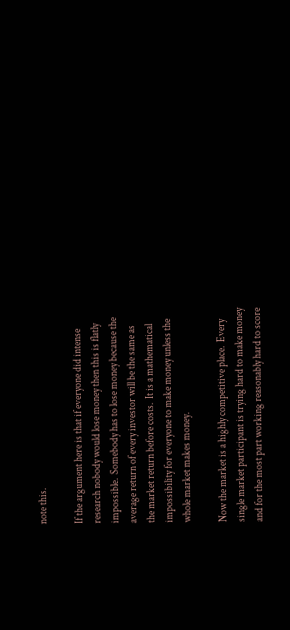note this.

If the argument here is that if everyone did intense
research nobody would lose money then this is flatly
impossible.  Somebody has to lose money because the
average return of every investor will be the same as
the market return before costs.  It is a mathematical
impossibility for everyone to make money unless the
whole market makes money.

Now the market is a highly competitive place.  Every
single market participant is trying hard to make money
and for the most part working reasonably hard to score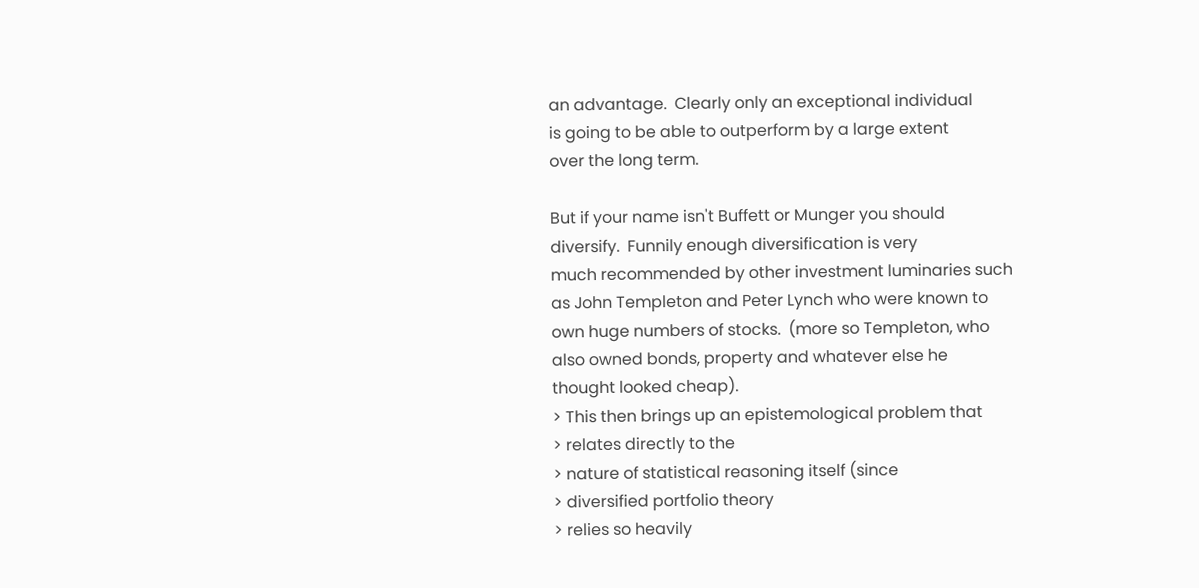an advantage.  Clearly only an exceptional individual
is going to be able to outperform by a large extent
over the long term.

But if your name isn't Buffett or Munger you should
diversify.  Funnily enough diversification is very
much recommended by other investment luminaries such
as John Templeton and Peter Lynch who were known to
own huge numbers of stocks.  (more so Templeton, who
also owned bonds, property and whatever else he
thought looked cheap).
> This then brings up an epistemological problem that
> relates directly to the
> nature of statistical reasoning itself (since
> diversified portfolio theory
> relies so heavily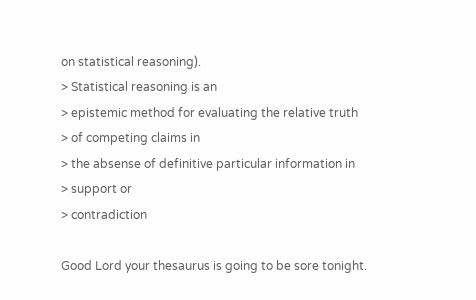on statistical reasoning).
> Statistical reasoning is an
> epistemic method for evaluating the relative truth
> of competing claims in
> the absense of definitive particular information in
> support or
> contradiction

Good Lord your thesaurus is going to be sore tonight.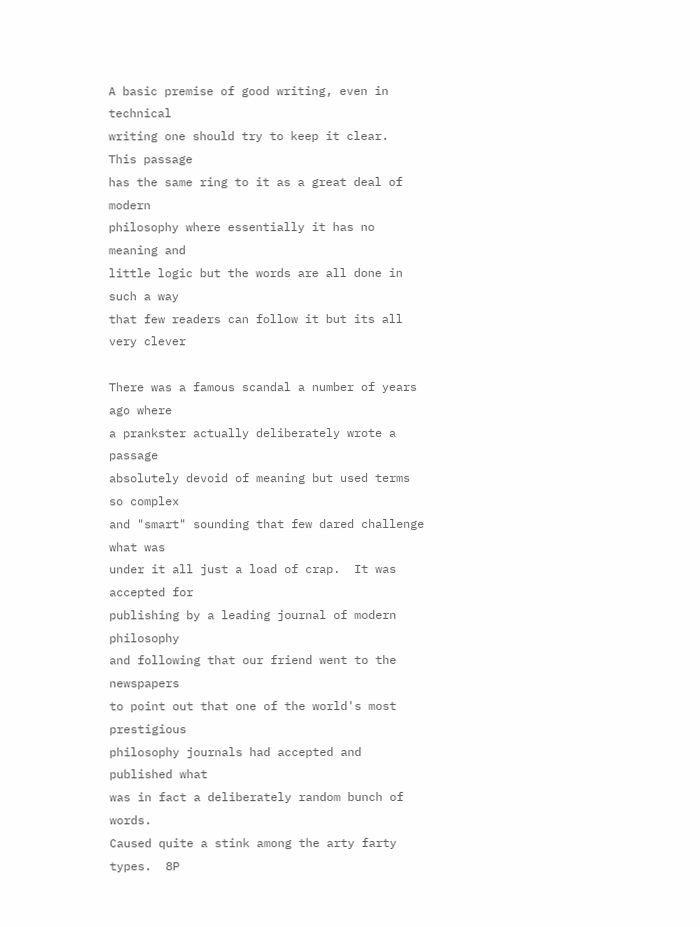A basic premise of good writing, even in technical
writing one should try to keep it clear.  This passage
has the same ring to it as a great deal of modern
philosophy where essentially it has no meaning and
little logic but the words are all done in such a way
that few readers can follow it but its all very clever

There was a famous scandal a number of years ago where
a prankster actually deliberately wrote a passage
absolutely devoid of meaning but used terms so complex
and "smart" sounding that few dared challenge what was
under it all just a load of crap.  It was accepted for
publishing by a leading journal of modern philosophy
and following that our friend went to the newspapers
to point out that one of the world's most prestigious
philosophy journals had accepted and published what
was in fact a deliberately random bunch of words.
Caused quite a stink among the arty farty types.  8P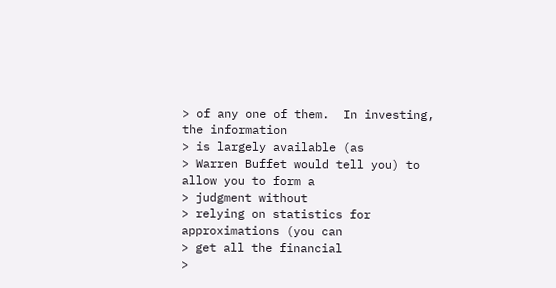> of any one of them.  In investing, the information
> is largely available (as
> Warren Buffet would tell you) to allow you to form a
> judgment without
> relying on statistics for approximations (you can
> get all the financial
>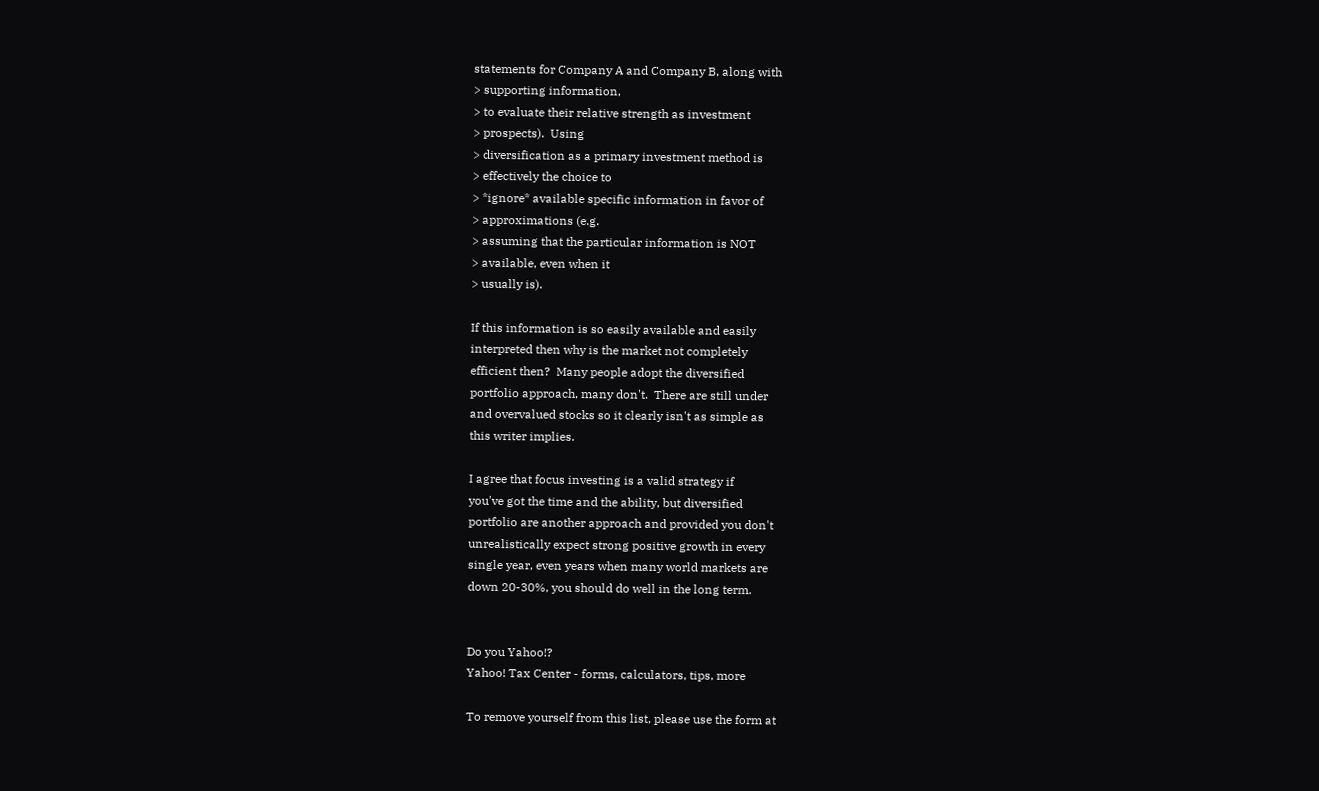statements for Company A and Company B, along with
> supporting information,
> to evaluate their relative strength as investment
> prospects).  Using
> diversification as a primary investment method is
> effectively the choice to
> *ignore* available specific information in favor of
> approximations (e.g.
> assuming that the particular information is NOT
> available, even when it
> usually is).

If this information is so easily available and easily
interpreted then why is the market not completely
efficient then?  Many people adopt the diversified
portfolio approach, many don't.  There are still under
and overvalued stocks so it clearly isn't as simple as
this writer implies.

I agree that focus investing is a valid strategy if
you've got the time and the ability, but diversified
portfolio are another approach and provided you don't
unrealistically expect strong positive growth in every
single year, even years when many world markets are
down 20-30%, you should do well in the long term.


Do you Yahoo!?
Yahoo! Tax Center - forms, calculators, tips, more

To remove yourself from this list, please use the form at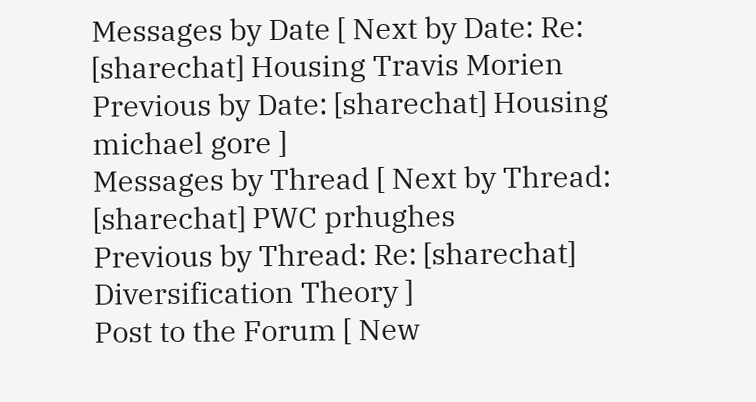Messages by Date [ Next by Date: Re: [sharechat] Housing Travis Morien
Previous by Date: [sharechat] Housing michael gore ]
Messages by Thread [ Next by Thread: [sharechat] PWC prhughes
Previous by Thread: Re: [sharechat] Diversification Theory ]
Post to the Forum [ New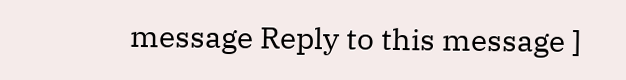message Reply to this message ]